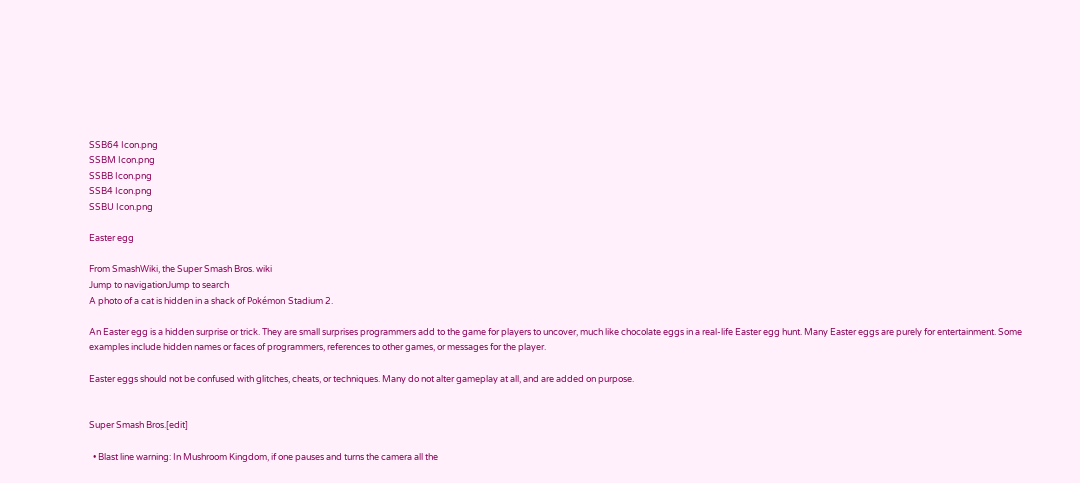SSB64 Icon.png
SSBM Icon.png
SSBB Icon.png
SSB4 Icon.png
SSBU Icon.png

Easter egg

From SmashWiki, the Super Smash Bros. wiki
Jump to navigationJump to search
A photo of a cat is hidden in a shack of Pokémon Stadium 2.

An Easter egg is a hidden surprise or trick. They are small surprises programmers add to the game for players to uncover, much like chocolate eggs in a real-life Easter egg hunt. Many Easter eggs are purely for entertainment. Some examples include hidden names or faces of programmers, references to other games, or messages for the player.

Easter eggs should not be confused with glitches, cheats, or techniques. Many do not alter gameplay at all, and are added on purpose.


Super Smash Bros.[edit]

  • Blast line warning: In Mushroom Kingdom, if one pauses and turns the camera all the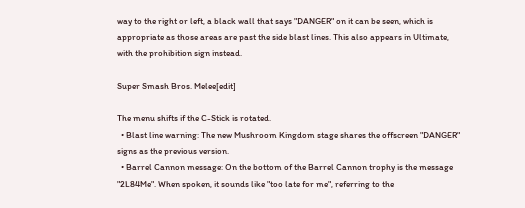way to the right or left, a black wall that says "DANGER" on it can be seen, which is appropriate as those areas are past the side blast lines. This also appears in Ultimate, with the prohibition sign instead.

Super Smash Bros. Melee[edit]

The menu shifts if the C-Stick is rotated.
  • Blast line warning: The new Mushroom Kingdom stage shares the offscreen "DANGER" signs as the previous version.
  • Barrel Cannon message: On the bottom of the Barrel Cannon trophy is the message "2L84Me". When spoken, it sounds like "too late for me", referring to the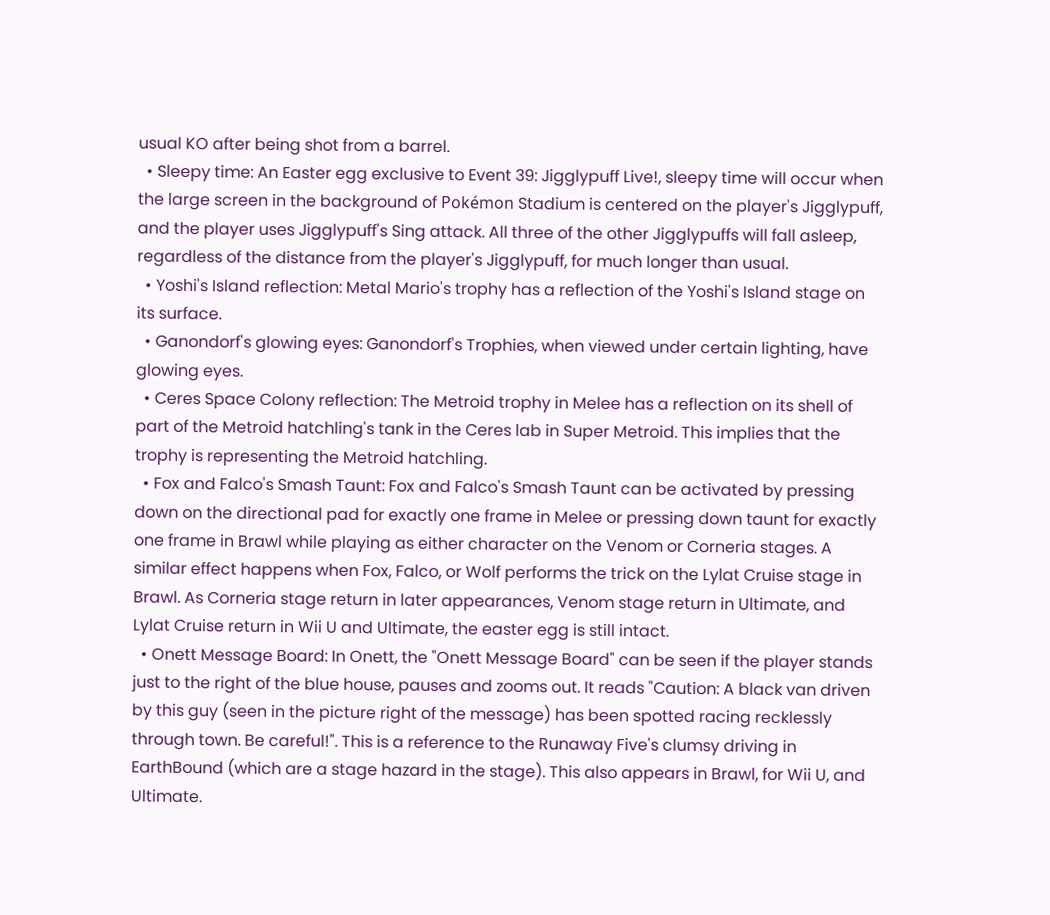usual KO after being shot from a barrel.
  • Sleepy time: An Easter egg exclusive to Event 39: Jigglypuff Live!, sleepy time will occur when the large screen in the background of Pokémon Stadium is centered on the player's Jigglypuff, and the player uses Jigglypuff's Sing attack. All three of the other Jigglypuffs will fall asleep, regardless of the distance from the player's Jigglypuff, for much longer than usual.
  • Yoshi's Island reflection: Metal Mario's trophy has a reflection of the Yoshi's Island stage on its surface.
  • Ganondorf's glowing eyes: Ganondorf's Trophies, when viewed under certain lighting, have glowing eyes.
  • Ceres Space Colony reflection: The Metroid trophy in Melee has a reflection on its shell of part of the Metroid hatchling's tank in the Ceres lab in Super Metroid. This implies that the trophy is representing the Metroid hatchling.
  • Fox and Falco's Smash Taunt: Fox and Falco's Smash Taunt can be activated by pressing down on the directional pad for exactly one frame in Melee or pressing down taunt for exactly one frame in Brawl while playing as either character on the Venom or Corneria stages. A similar effect happens when Fox, Falco, or Wolf performs the trick on the Lylat Cruise stage in Brawl. As Corneria stage return in later appearances, Venom stage return in Ultimate, and Lylat Cruise return in Wii U and Ultimate, the easter egg is still intact.
  • Onett Message Board: In Onett, the "Onett Message Board" can be seen if the player stands just to the right of the blue house, pauses and zooms out. It reads "Caution: A black van driven by this guy (seen in the picture right of the message) has been spotted racing recklessly through town. Be careful!". This is a reference to the Runaway Five's clumsy driving in EarthBound (which are a stage hazard in the stage). This also appears in Brawl, for Wii U, and Ultimate.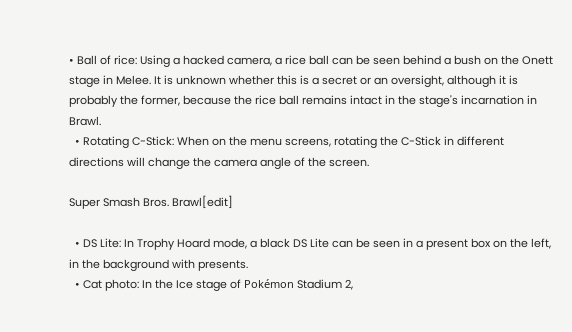• Ball of rice: Using a hacked camera, a rice ball can be seen behind a bush on the Onett stage in Melee. It is unknown whether this is a secret or an oversight, although it is probably the former, because the rice ball remains intact in the stage's incarnation in Brawl.
  • Rotating C-Stick: When on the menu screens, rotating the C-Stick in different directions will change the camera angle of the screen.

Super Smash Bros. Brawl[edit]

  • DS Lite: In Trophy Hoard mode, a black DS Lite can be seen in a present box on the left, in the background with presents.
  • Cat photo: In the Ice stage of Pokémon Stadium 2,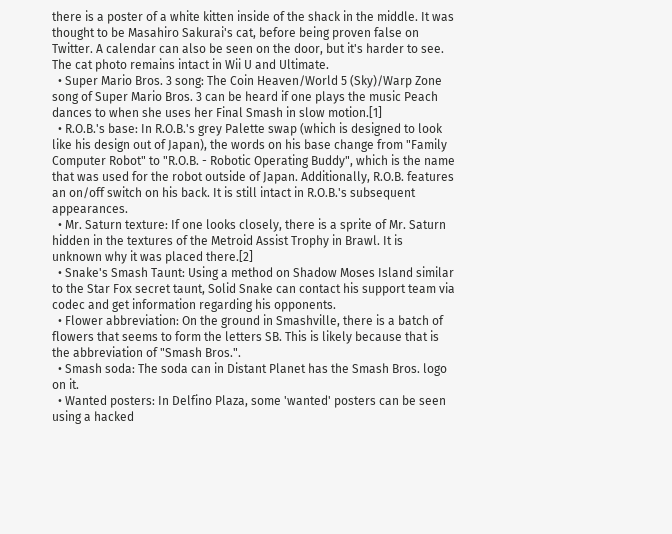there is a poster of a white kitten inside of the shack in the middle. It was thought to be Masahiro Sakurai's cat, before being proven false on Twitter. A calendar can also be seen on the door, but it's harder to see. The cat photo remains intact in Wii U and Ultimate.
  • Super Mario Bros. 3 song: The Coin Heaven/World 5 (Sky)/Warp Zone song of Super Mario Bros. 3 can be heard if one plays the music Peach dances to when she uses her Final Smash in slow motion.[1]
  • R.O.B.'s base: In R.O.B.'s grey Palette swap (which is designed to look like his design out of Japan), the words on his base change from "Family Computer Robot" to "R.O.B. - Robotic Operating Buddy", which is the name that was used for the robot outside of Japan. Additionally, R.O.B. features an on/off switch on his back. It is still intact in R.O.B.'s subsequent appearances.
  • Mr. Saturn texture: If one looks closely, there is a sprite of Mr. Saturn hidden in the textures of the Metroid Assist Trophy in Brawl. It is unknown why it was placed there.[2]
  • Snake's Smash Taunt: Using a method on Shadow Moses Island similar to the Star Fox secret taunt, Solid Snake can contact his support team via codec and get information regarding his opponents.
  • Flower abbreviation: On the ground in Smashville, there is a batch of flowers that seems to form the letters SB. This is likely because that is the abbreviation of "Smash Bros.".
  • Smash soda: The soda can in Distant Planet has the Smash Bros. logo on it.
  • Wanted posters: In Delfino Plaza, some 'wanted' posters can be seen using a hacked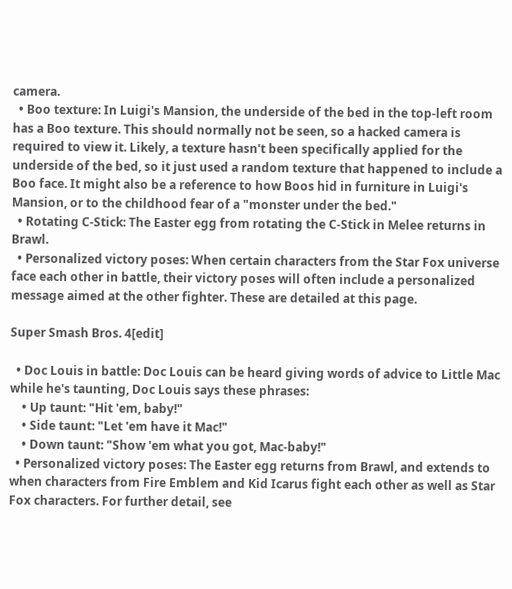camera.
  • Boo texture: In Luigi's Mansion, the underside of the bed in the top-left room has a Boo texture. This should normally not be seen, so a hacked camera is required to view it. Likely, a texture hasn't been specifically applied for the underside of the bed, so it just used a random texture that happened to include a Boo face. It might also be a reference to how Boos hid in furniture in Luigi's Mansion, or to the childhood fear of a "monster under the bed."
  • Rotating C-Stick: The Easter egg from rotating the C-Stick in Melee returns in Brawl.
  • Personalized victory poses: When certain characters from the Star Fox universe face each other in battle, their victory poses will often include a personalized message aimed at the other fighter. These are detailed at this page.

Super Smash Bros. 4[edit]

  • Doc Louis in battle: Doc Louis can be heard giving words of advice to Little Mac while he's taunting, Doc Louis says these phrases:
    • Up taunt: "Hit 'em, baby!"
    • Side taunt: "Let 'em have it Mac!"
    • Down taunt: "Show 'em what you got, Mac-baby!"
  • Personalized victory poses: The Easter egg returns from Brawl, and extends to when characters from Fire Emblem and Kid Icarus fight each other as well as Star Fox characters. For further detail, see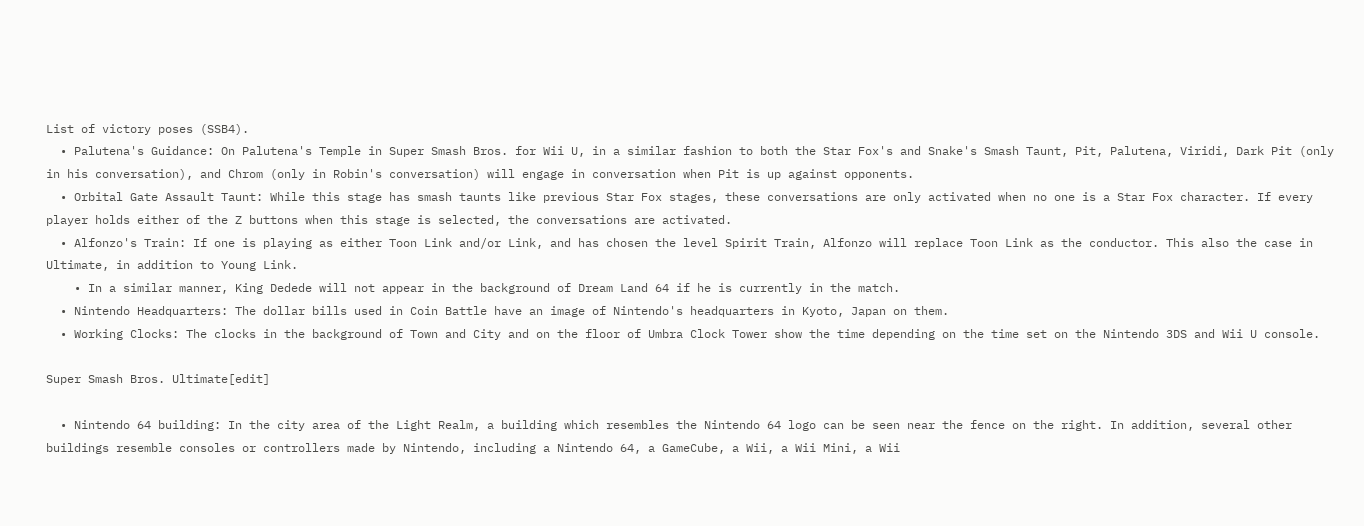List of victory poses (SSB4).
  • Palutena's Guidance: On Palutena's Temple in Super Smash Bros. for Wii U, in a similar fashion to both the Star Fox's and Snake's Smash Taunt, Pit, Palutena, Viridi, Dark Pit (only in his conversation), and Chrom (only in Robin's conversation) will engage in conversation when Pit is up against opponents.
  • Orbital Gate Assault Taunt: While this stage has smash taunts like previous Star Fox stages, these conversations are only activated when no one is a Star Fox character. If every player holds either of the Z buttons when this stage is selected, the conversations are activated.
  • Alfonzo's Train: If one is playing as either Toon Link and/or Link, and has chosen the level Spirit Train, Alfonzo will replace Toon Link as the conductor. This also the case in Ultimate, in addition to Young Link.
    • In a similar manner, King Dedede will not appear in the background of Dream Land 64 if he is currently in the match.
  • Nintendo Headquarters: The dollar bills used in Coin Battle have an image of Nintendo's headquarters in Kyoto, Japan on them.
  • Working Clocks: The clocks in the background of Town and City and on the floor of Umbra Clock Tower show the time depending on the time set on the Nintendo 3DS and Wii U console.

Super Smash Bros. Ultimate[edit]

  • Nintendo 64 building: In the city area of the Light Realm, a building which resembles the Nintendo 64 logo can be seen near the fence on the right. In addition, several other buildings resemble consoles or controllers made by Nintendo, including a Nintendo 64, a GameCube, a Wii, a Wii Mini, a Wii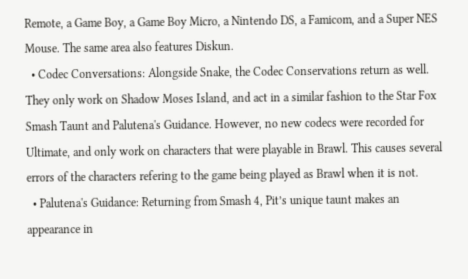Remote, a Game Boy, a Game Boy Micro, a Nintendo DS, a Famicom, and a Super NES Mouse. The same area also features Diskun.
  • Codec Conversations: Alongside Snake, the Codec Conservations return as well. They only work on Shadow Moses Island, and act in a similar fashion to the Star Fox Smash Taunt and Palutena's Guidance. However, no new codecs were recorded for Ultimate, and only work on characters that were playable in Brawl. This causes several errors of the characters refering to the game being played as Brawl when it is not.
  • Palutena's Guidance: Returning from Smash 4, Pit’s unique taunt makes an appearance in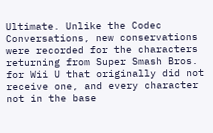Ultimate. Unlike the Codec Conversations, new conservations were recorded for the characters returning from Super Smash Bros. for Wii U that originally did not receive one, and every character not in the base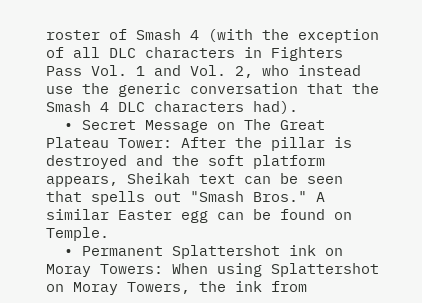roster of Smash 4 (with the exception of all DLC characters in Fighters Pass Vol. 1 and Vol. 2, who instead use the generic conversation that the Smash 4 DLC characters had).
  • Secret Message on The Great Plateau Tower: After the pillar is destroyed and the soft platform appears, Sheikah text can be seen that spells out "Smash Bros." A similar Easter egg can be found on Temple.
  • Permanent Splattershot ink on Moray Towers: When using Splattershot on Moray Towers, the ink from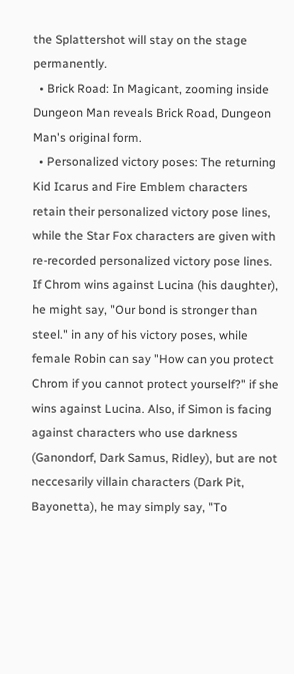the Splattershot will stay on the stage permanently.
  • Brick Road: In Magicant, zooming inside Dungeon Man reveals Brick Road, Dungeon Man's original form.
  • Personalized victory poses: The returning Kid Icarus and Fire Emblem characters retain their personalized victory pose lines, while the Star Fox characters are given with re-recorded personalized victory pose lines. If Chrom wins against Lucina (his daughter), he might say, "Our bond is stronger than steel." in any of his victory poses, while female Robin can say "How can you protect Chrom if you cannot protect yourself?" if she wins against Lucina. Also, if Simon is facing against characters who use darkness (Ganondorf, Dark Samus, Ridley), but are not neccesarily villain characters (Dark Pit, Bayonetta), he may simply say, "To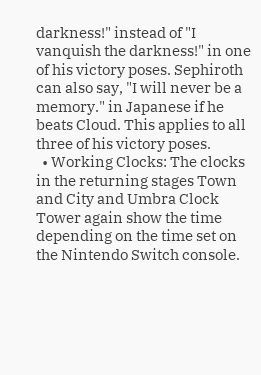darkness!" instead of "I vanquish the darkness!" in one of his victory poses. Sephiroth can also say, "I will never be a memory." in Japanese if he beats Cloud. This applies to all three of his victory poses.
  • Working Clocks: The clocks in the returning stages Town and City and Umbra Clock Tower again show the time depending on the time set on the Nintendo Switch console.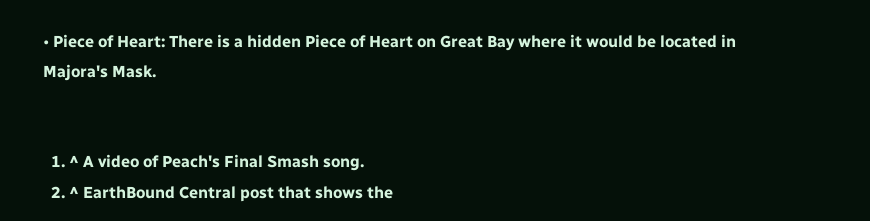• Piece of Heart: There is a hidden Piece of Heart on Great Bay where it would be located in Majora's Mask.


  1. ^ A video of Peach's Final Smash song.
  2. ^ EarthBound Central post that shows the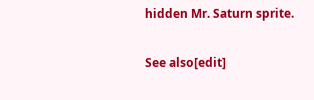hidden Mr. Saturn sprite.

See also[edit]